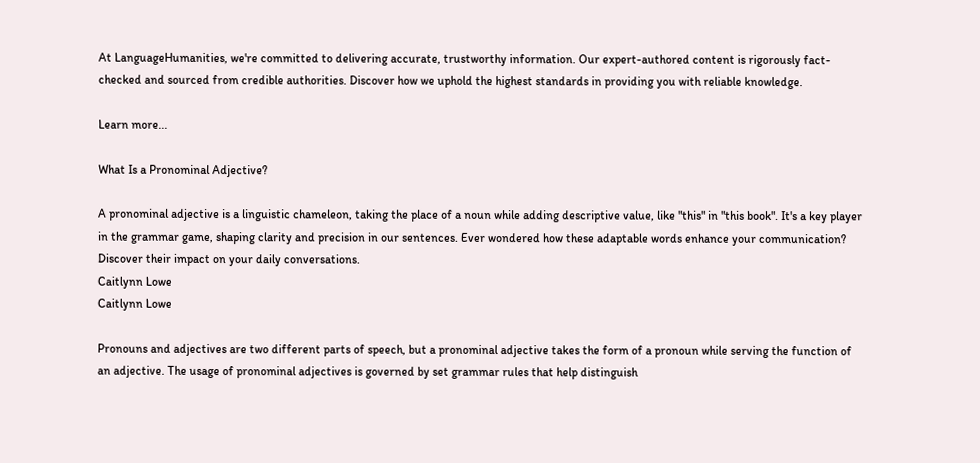At LanguageHumanities, we're committed to delivering accurate, trustworthy information. Our expert-authored content is rigorously fact-checked and sourced from credible authorities. Discover how we uphold the highest standards in providing you with reliable knowledge.

Learn more...

What Is a Pronominal Adjective?

A pronominal adjective is a linguistic chameleon, taking the place of a noun while adding descriptive value, like "this" in "this book". It's a key player in the grammar game, shaping clarity and precision in our sentences. Ever wondered how these adaptable words enhance your communication? Discover their impact on your daily conversations.
Caitlynn Lowe
Caitlynn Lowe

Pronouns and adjectives are two different parts of speech, but a pronominal adjective takes the form of a pronoun while serving the function of an adjective. The usage of pronominal adjectives is governed by set grammar rules that help distinguish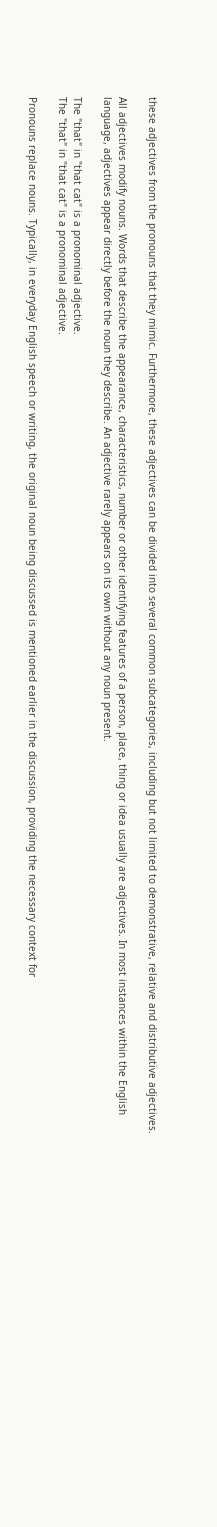these adjectives from the pronouns that they mimic. Furthermore, these adjectives can be divided into several common subcategories, including but not limited to demonstrative, relative and distributive adjectives.

All adjectives modify nouns. Words that describe the appearance, characteristics, number or other identifying features of a person, place, thing or idea usually are adjectives. In most instances within the English language, adjectives appear directly before the noun they describe. An adjective rarely appears on its own without any noun present.

The "that" in "that cat" is a pronominal adjective.
The "that" in "that cat" is a pronominal adjective.

Pronouns replace nouns. Typically, in everyday English speech or writing, the original noun being discussed is mentioned earlier in the discussion, providing the necessary context for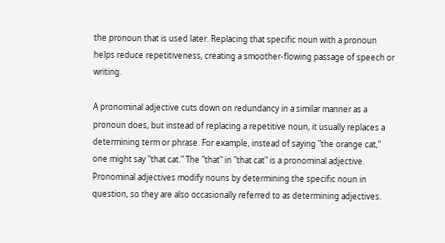the pronoun that is used later. Replacing that specific noun with a pronoun helps reduce repetitiveness, creating a smoother-flowing passage of speech or writing.

A pronominal adjective cuts down on redundancy in a similar manner as a pronoun does, but instead of replacing a repetitive noun, it usually replaces a determining term or phrase. For example, instead of saying "the orange cat," one might say "that cat." The "that" in "that cat" is a pronominal adjective. Pronominal adjectives modify nouns by determining the specific noun in question, so they are also occasionally referred to as determining adjectives.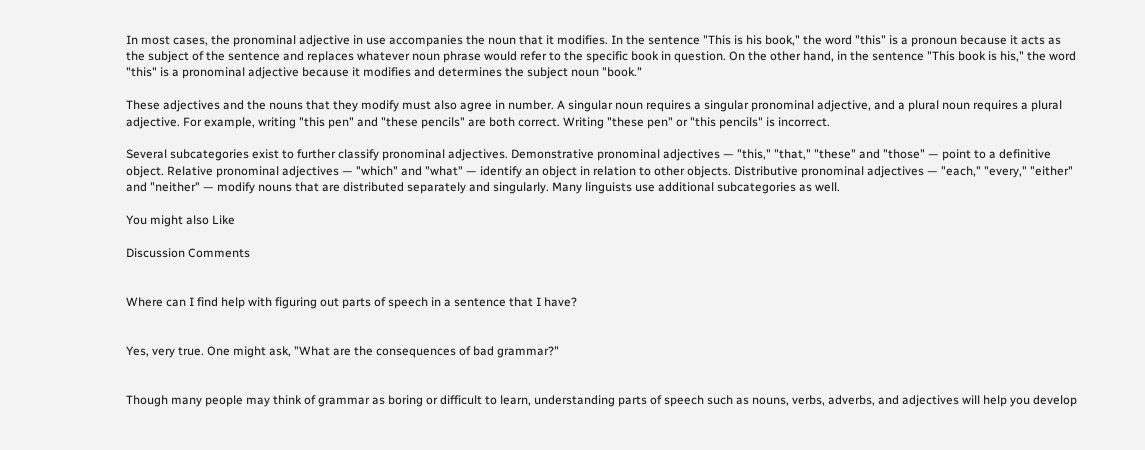In most cases, the pronominal adjective in use accompanies the noun that it modifies. In the sentence "This is his book," the word "this" is a pronoun because it acts as the subject of the sentence and replaces whatever noun phrase would refer to the specific book in question. On the other hand, in the sentence "This book is his," the word "this" is a pronominal adjective because it modifies and determines the subject noun "book."

These adjectives and the nouns that they modify must also agree in number. A singular noun requires a singular pronominal adjective, and a plural noun requires a plural adjective. For example, writing "this pen" and "these pencils" are both correct. Writing "these pen" or "this pencils" is incorrect.

Several subcategories exist to further classify pronominal adjectives. Demonstrative pronominal adjectives — "this," "that," "these" and "those" — point to a definitive object. Relative pronominal adjectives — "which" and "what" — identify an object in relation to other objects. Distributive pronominal adjectives — "each," "every," "either" and "neither" — modify nouns that are distributed separately and singularly. Many linguists use additional subcategories as well.

You might also Like

Discussion Comments


Where can I find help with figuring out parts of speech in a sentence that I have?


Yes, very true. One might ask, "What are the consequences of bad grammar?"


Though many people may think of grammar as boring or difficult to learn, understanding parts of speech such as nouns, verbs, adverbs, and adjectives will help you develop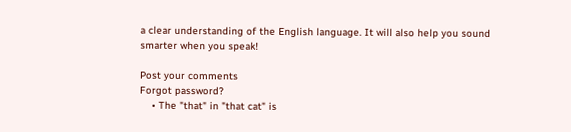a clear understanding of the English language. It will also help you sound smarter when you speak!

Post your comments
Forgot password?
    • The "that" in "that cat" is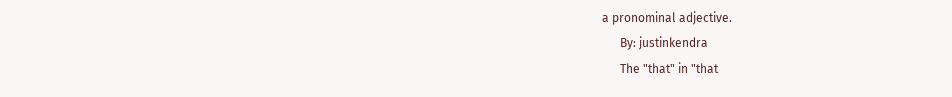a pronominal adjective.
      By: justinkendra
      The "that" in "that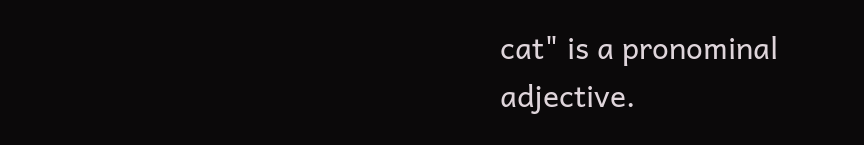cat" is a pronominal adjective.